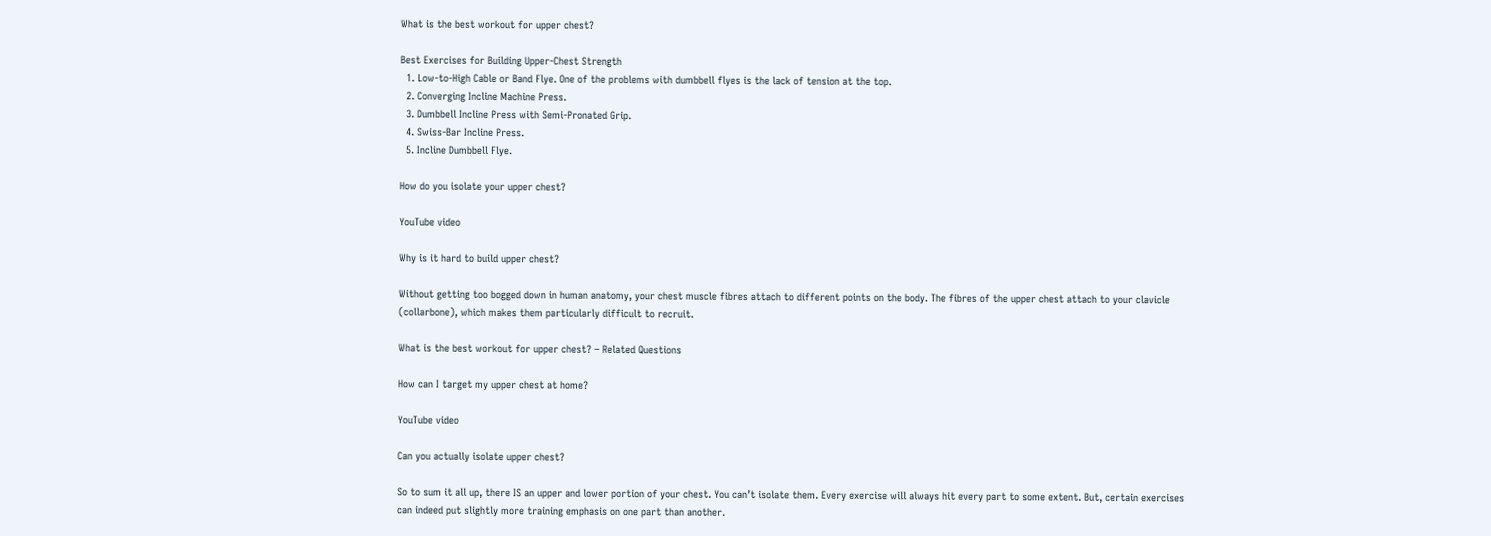What is the best workout for upper chest?

Best Exercises for Building Upper-Chest Strength
  1. Low-to-High Cable or Band Flye. One of the problems with dumbbell flyes is the lack of tension at the top.
  2. Converging Incline Machine Press.
  3. Dumbbell Incline Press with Semi-Pronated Grip.
  4. Swiss-Bar Incline Press.
  5. Incline Dumbbell Flye.

How do you isolate your upper chest?

YouTube video

Why is it hard to build upper chest?

Without getting too bogged down in human anatomy, your chest muscle fibres attach to different points on the body. The fibres of the upper chest attach to your clavicle (collarbone), which makes them particularly difficult to recruit.

What is the best workout for upper chest? – Related Questions

How can I target my upper chest at home?

YouTube video

Can you actually isolate upper chest?

So to sum it all up, there IS an upper and lower portion of your chest. You can’t isolate them. Every exercise will always hit every part to some extent. But, certain exercises can indeed put slightly more training emphasis on one part than another.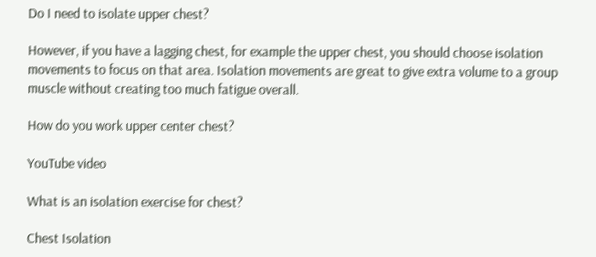Do I need to isolate upper chest?

However, if you have a lagging chest, for example the upper chest, you should choose isolation movements to focus on that area. Isolation movements are great to give extra volume to a group muscle without creating too much fatigue overall.

How do you work upper center chest?

YouTube video

What is an isolation exercise for chest?

Chest Isolation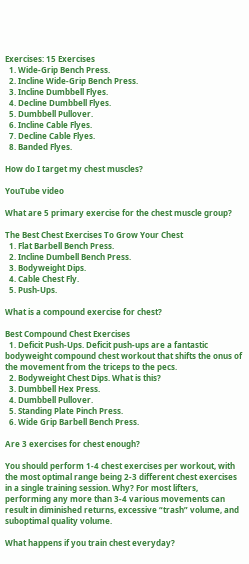Exercises: 15 Exercises
  1. Wide-Grip Bench Press.
  2. Incline Wide-Grip Bench Press.
  3. Incline Dumbbell Flyes.
  4. Decline Dumbbell Flyes.
  5. Dumbbell Pullover.
  6. Incline Cable Flyes.
  7. Decline Cable Flyes.
  8. Banded Flyes.

How do I target my chest muscles?

YouTube video

What are 5 primary exercise for the chest muscle group?

The Best Chest Exercises To Grow Your Chest
  1. Flat Barbell Bench Press.
  2. Incline Dumbell Bench Press.
  3. Bodyweight Dips.
  4. Cable Chest Fly.
  5. Push-Ups.

What is a compound exercise for chest?

Best Compound Chest Exercises
  1. Deficit Push-Ups. Deficit push-ups are a fantastic bodyweight compound chest workout that shifts the onus of the movement from the triceps to the pecs.
  2. Bodyweight Chest Dips. What is this?
  3. Dumbbell Hex Press.
  4. Dumbbell Pullover.
  5. Standing Plate Pinch Press.
  6. Wide Grip Barbell Bench Press.

Are 3 exercises for chest enough?

You should perform 1-4 chest exercises per workout, with the most optimal range being 2-3 different chest exercises in a single training session. Why? For most lifters, performing any more than 3-4 various movements can result in diminished returns, excessive “trash” volume, and suboptimal quality volume.

What happens if you train chest everyday?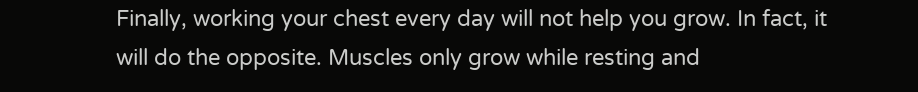Finally, working your chest every day will not help you grow. In fact, it will do the opposite. Muscles only grow while resting and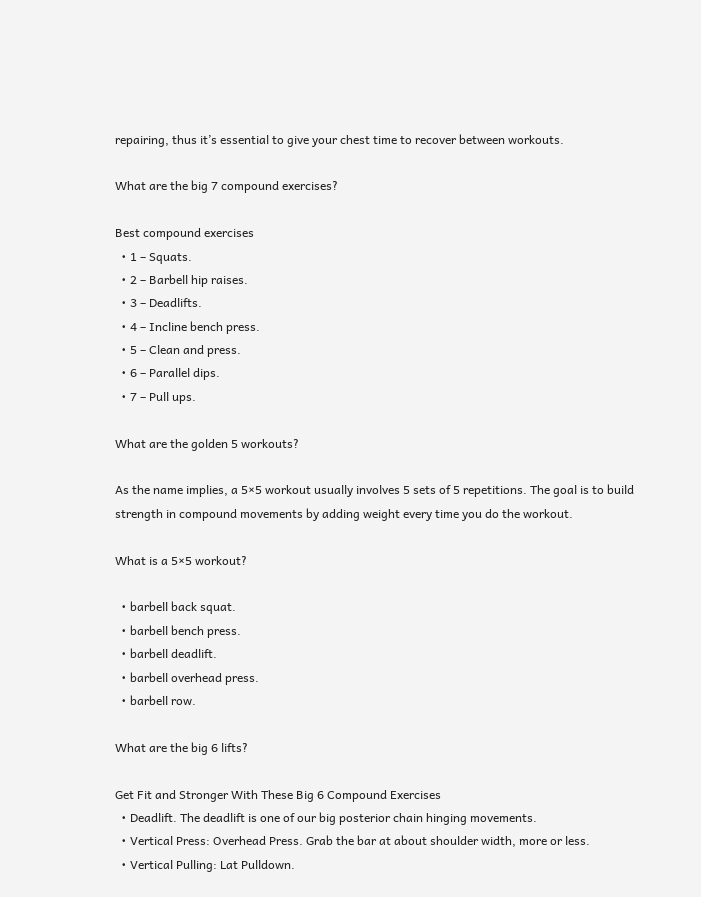repairing, thus it’s essential to give your chest time to recover between workouts.

What are the big 7 compound exercises?

Best compound exercises
  • 1 – Squats.
  • 2 – Barbell hip raises.
  • 3 – Deadlifts.
  • 4 – Incline bench press.
  • 5 – Clean and press.
  • 6 – Parallel dips.
  • 7 – Pull ups.

What are the golden 5 workouts?

As the name implies, a 5×5 workout usually involves 5 sets of 5 repetitions. The goal is to build strength in compound movements by adding weight every time you do the workout.

What is a 5×5 workout?

  • barbell back squat.
  • barbell bench press.
  • barbell deadlift.
  • barbell overhead press.
  • barbell row.

What are the big 6 lifts?

Get Fit and Stronger With These Big 6 Compound Exercises
  • Deadlift. The deadlift is one of our big posterior chain hinging movements.
  • Vertical Press: Overhead Press. Grab the bar at about shoulder width, more or less.
  • Vertical Pulling: Lat Pulldown.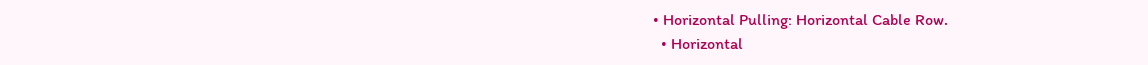• Horizontal Pulling: Horizontal Cable Row.
  • Horizontal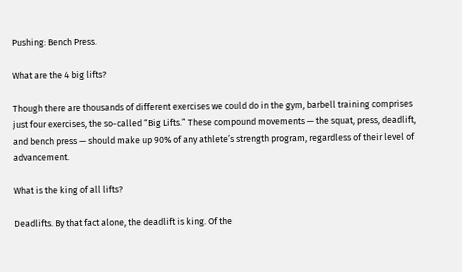Pushing: Bench Press.

What are the 4 big lifts?

Though there are thousands of different exercises we could do in the gym, barbell training comprises just four exercises, the so-called “Big Lifts.” These compound movements — the squat, press, deadlift, and bench press — should make up 90% of any athlete’s strength program, regardless of their level of advancement.

What is the king of all lifts?

Deadlifts. By that fact alone, the deadlift is king. Of the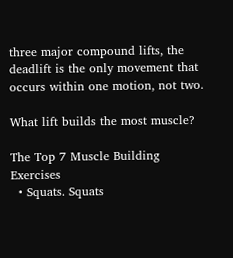three major compound lifts, the deadlift is the only movement that occurs within one motion, not two.

What lift builds the most muscle?

The Top 7 Muscle Building Exercises
  • Squats. Squats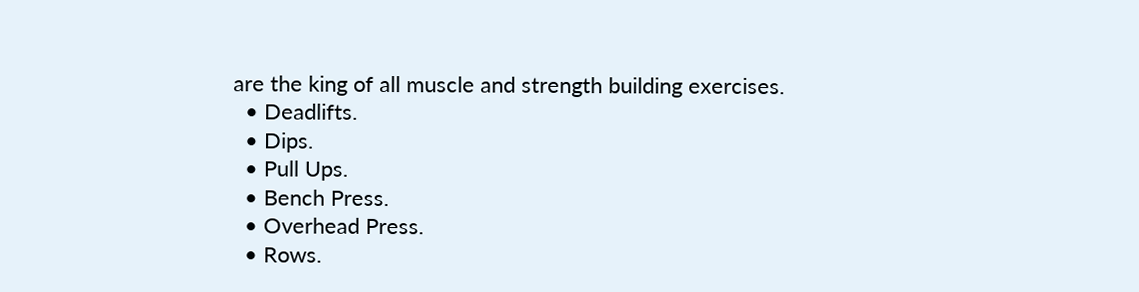are the king of all muscle and strength building exercises.
  • Deadlifts.
  • Dips.
  • Pull Ups.
  • Bench Press.
  • Overhead Press.
  • Rows.